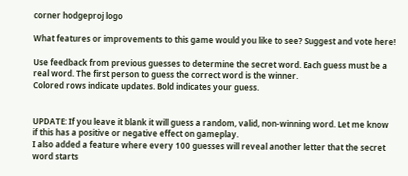corner hodgeproj logo

What features or improvements to this game would you like to see? Suggest and vote here!

Use feedback from previous guesses to determine the secret word. Each guess must be a real word. The first person to guess the correct word is the winner.
Colored rows indicate updates. Bold indicates your guess.


UPDATE: If you leave it blank it will guess a random, valid, non-winning word. Let me know if this has a positive or negative effect on gameplay.
I also added a feature where every 100 guesses will reveal another letter that the secret word starts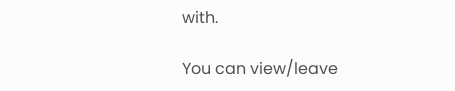with.

You can view/leave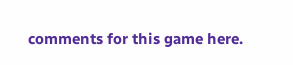comments for this game here.